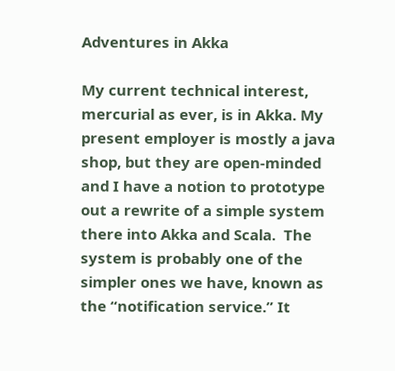Adventures in Akka

My current technical interest, mercurial as ever, is in Akka. My present employer is mostly a java shop, but they are open-minded and I have a notion to prototype out a rewrite of a simple system there into Akka and Scala.  The system is probably one of the simpler ones we have, known as the “notification service.” It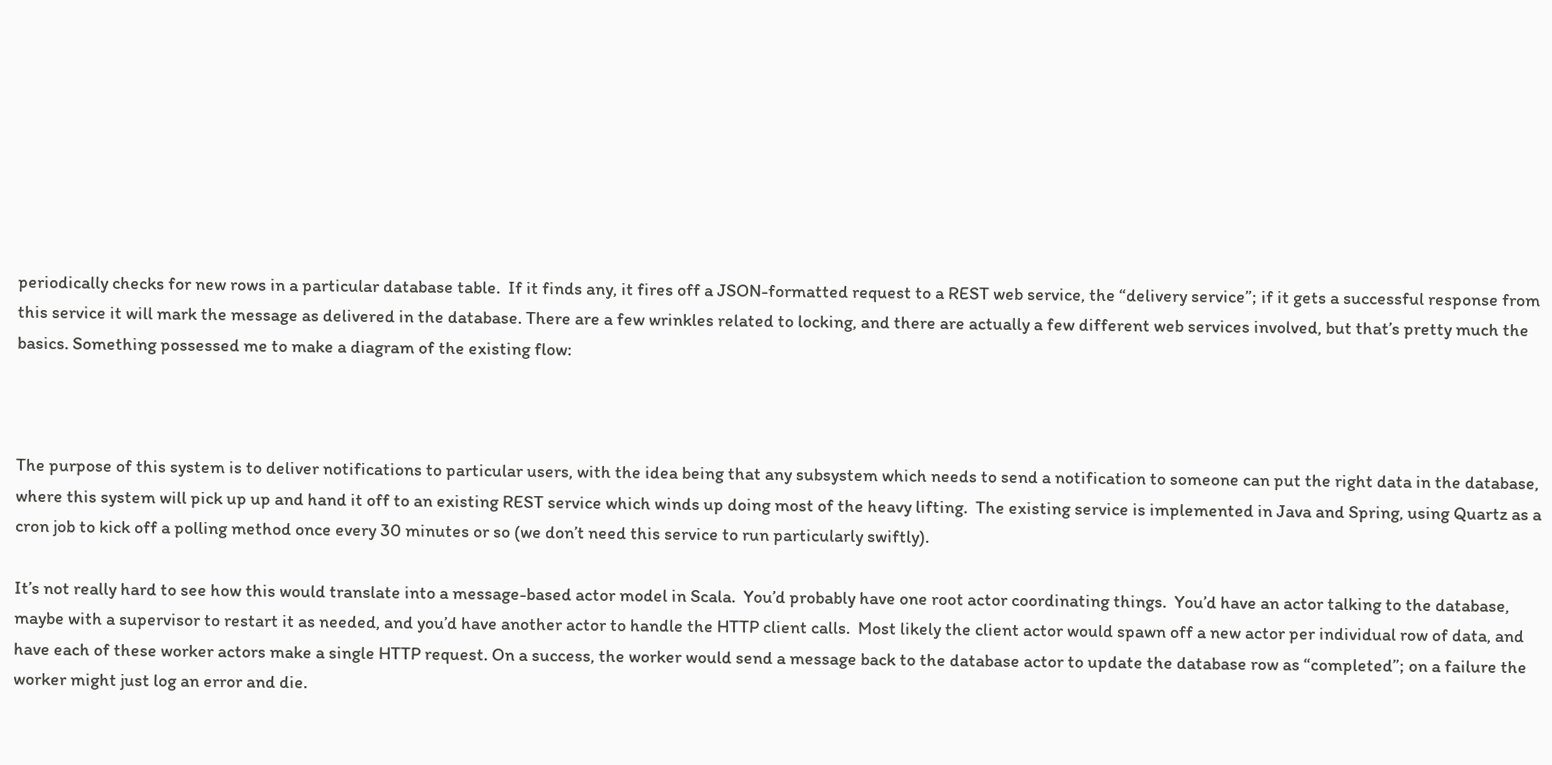periodically checks for new rows in a particular database table.  If it finds any, it fires off a JSON-formatted request to a REST web service, the “delivery service”; if it gets a successful response from this service it will mark the message as delivered in the database. There are a few wrinkles related to locking, and there are actually a few different web services involved, but that’s pretty much the basics. Something possessed me to make a diagram of the existing flow:



The purpose of this system is to deliver notifications to particular users, with the idea being that any subsystem which needs to send a notification to someone can put the right data in the database, where this system will pick up up and hand it off to an existing REST service which winds up doing most of the heavy lifting.  The existing service is implemented in Java and Spring, using Quartz as a cron job to kick off a polling method once every 30 minutes or so (we don’t need this service to run particularly swiftly).

It’s not really hard to see how this would translate into a message-based actor model in Scala.  You’d probably have one root actor coordinating things.  You’d have an actor talking to the database, maybe with a supervisor to restart it as needed, and you’d have another actor to handle the HTTP client calls.  Most likely the client actor would spawn off a new actor per individual row of data, and have each of these worker actors make a single HTTP request. On a success, the worker would send a message back to the database actor to update the database row as “completed”; on a failure the worker might just log an error and die.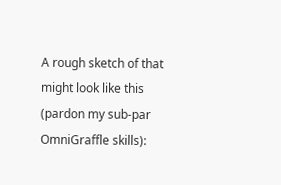A rough sketch of that might look like this (pardon my sub-par OmniGraffle skills):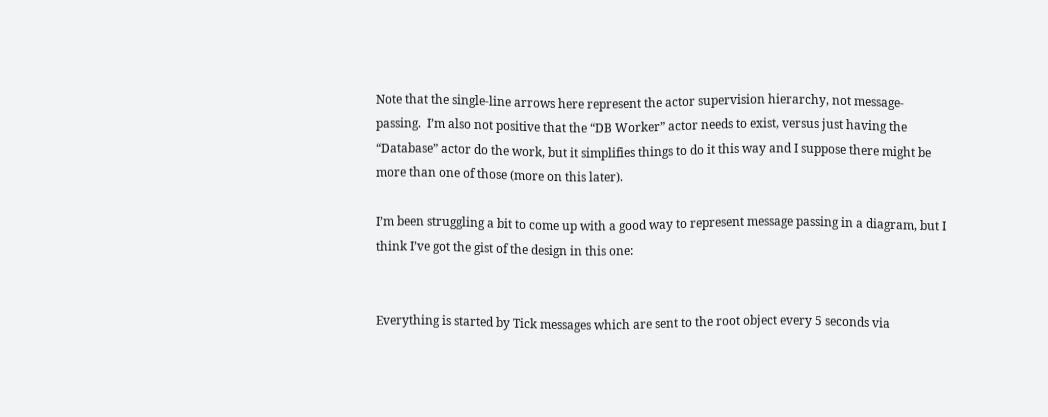Note that the single-line arrows here represent the actor supervision hierarchy, not message-passing.  I’m also not positive that the “DB Worker” actor needs to exist, versus just having the “Database” actor do the work, but it simplifies things to do it this way and I suppose there might be more than one of those (more on this later).

I’m been struggling a bit to come up with a good way to represent message passing in a diagram, but I think I’ve got the gist of the design in this one:


Everything is started by Tick messages which are sent to the root object every 5 seconds via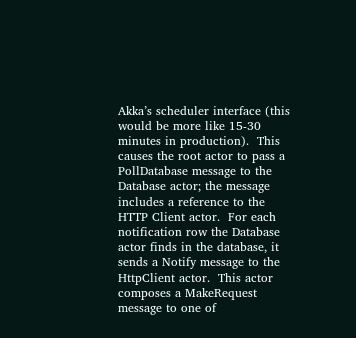Akka’s scheduler interface (this would be more like 15-30 minutes in production).  This causes the root actor to pass a PollDatabase message to the Database actor; the message includes a reference to the HTTP Client actor.  For each notification row the Database actor finds in the database, it sends a Notify message to the HttpClient actor.  This actor composes a MakeRequest message to one of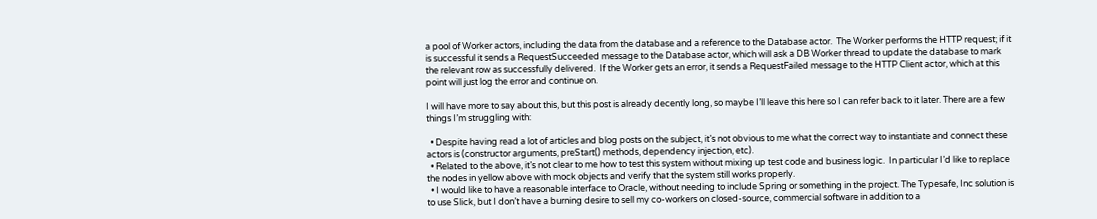a pool of Worker actors, including the data from the database and a reference to the Database actor.  The Worker performs the HTTP request; if it is successful it sends a RequestSucceeded message to the Database actor, which will ask a DB Worker thread to update the database to mark the relevant row as successfully delivered.  If the Worker gets an error, it sends a RequestFailed message to the HTTP Client actor, which at this point will just log the error and continue on.

I will have more to say about this, but this post is already decently long, so maybe I’ll leave this here so I can refer back to it later. There are a few things I’m struggling with:

  • Despite having read a lot of articles and blog posts on the subject, it’s not obvious to me what the correct way to instantiate and connect these actors is (constructor arguments, preStart() methods, dependency injection, etc).
  • Related to the above, it’s not clear to me how to test this system without mixing up test code and business logic.  In particular I’d like to replace the nodes in yellow above with mock objects and verify that the system still works properly.
  • I would like to have a reasonable interface to Oracle, without needing to include Spring or something in the project. The Typesafe, Inc solution is to use Slick, but I don’t have a burning desire to sell my co-workers on closed-source, commercial software in addition to a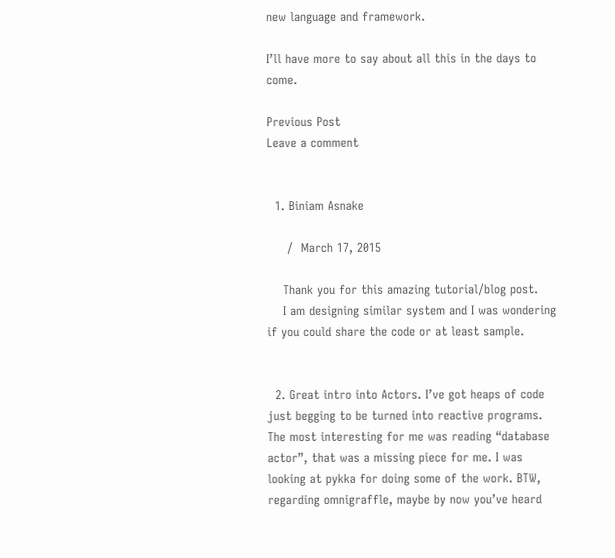new language and framework.

I’ll have more to say about all this in the days to come.

Previous Post
Leave a comment


  1. Biniam Asnake

     /  March 17, 2015

    Thank you for this amazing tutorial/blog post.
    I am designing similar system and I was wondering if you could share the code or at least sample.


  2. Great intro into Actors. I’ve got heaps of code just begging to be turned into reactive programs. The most interesting for me was reading “database actor”, that was a missing piece for me. I was looking at pykka for doing some of the work. BTW, regarding omnigraffle, maybe by now you’ve heard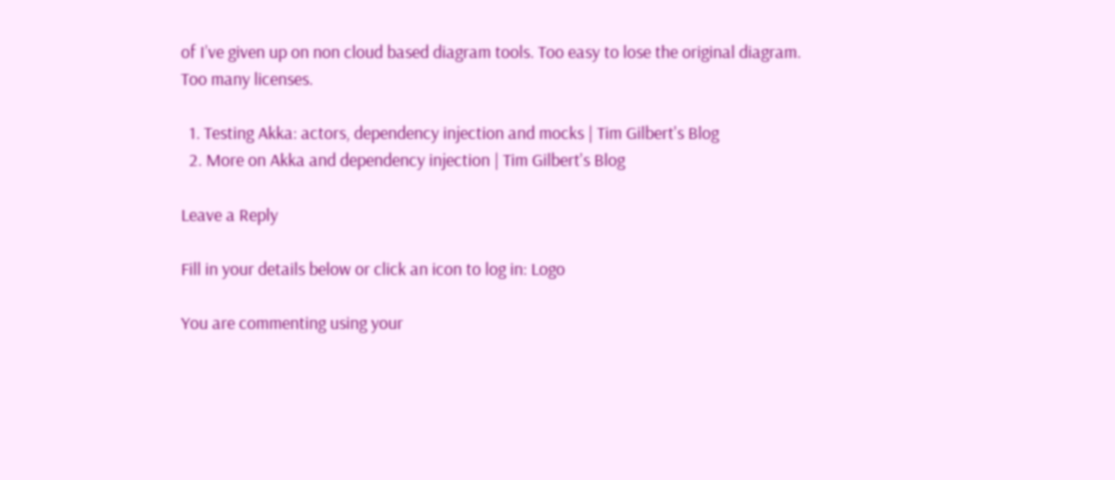of I’ve given up on non cloud based diagram tools. Too easy to lose the original diagram. Too many licenses.

  1. Testing Akka: actors, dependency injection and mocks | Tim Gilbert's Blog
  2. More on Akka and dependency injection | Tim Gilbert's Blog

Leave a Reply

Fill in your details below or click an icon to log in: Logo

You are commenting using your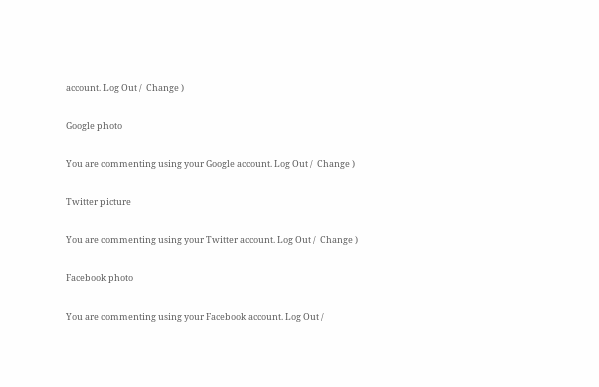account. Log Out /  Change )

Google photo

You are commenting using your Google account. Log Out /  Change )

Twitter picture

You are commenting using your Twitter account. Log Out /  Change )

Facebook photo

You are commenting using your Facebook account. Log Out /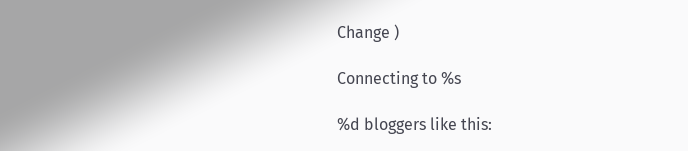Change )

Connecting to %s

%d bloggers like this: